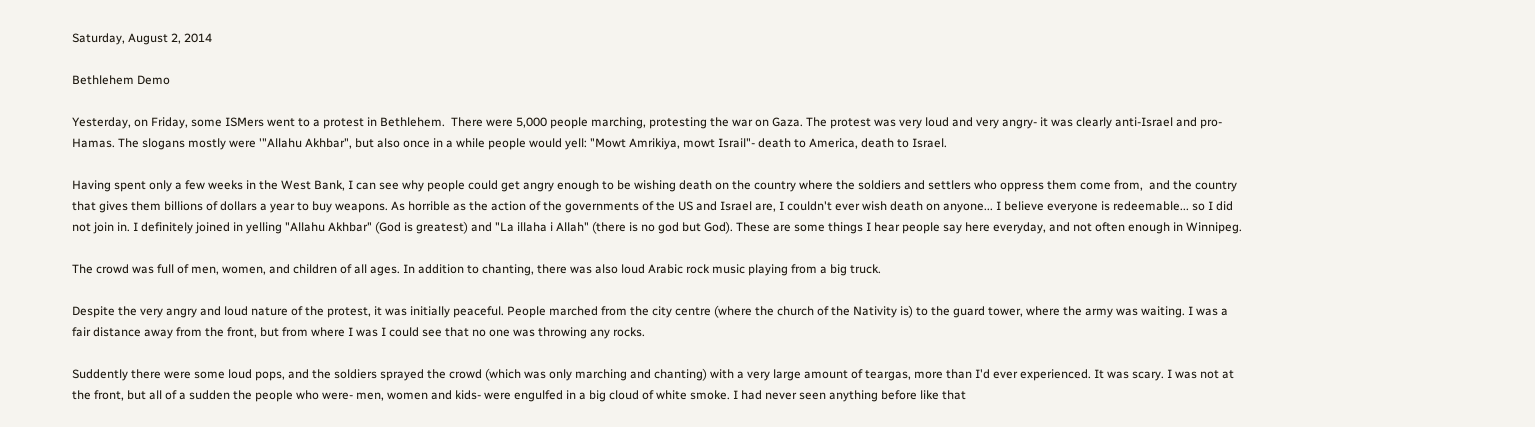Saturday, August 2, 2014

Bethlehem Demo

Yesterday, on Friday, some ISMers went to a protest in Bethlehem.  There were 5,000 people marching, protesting the war on Gaza. The protest was very loud and very angry- it was clearly anti-Israel and pro-Hamas. The slogans mostly were '"Allahu Akhbar", but also once in a while people would yell: "Mowt Amrikiya, mowt Israil"- death to America, death to Israel.

Having spent only a few weeks in the West Bank, I can see why people could get angry enough to be wishing death on the country where the soldiers and settlers who oppress them come from,  and the country that gives them billions of dollars a year to buy weapons. As horrible as the action of the governments of the US and Israel are, I couldn't ever wish death on anyone... I believe everyone is redeemable... so I did not join in. I definitely joined in yelling "Allahu Akhbar" (God is greatest) and "La illaha i Allah" (there is no god but God). These are some things I hear people say here everyday, and not often enough in Winnipeg.

The crowd was full of men, women, and children of all ages. In addition to chanting, there was also loud Arabic rock music playing from a big truck.

Despite the very angry and loud nature of the protest, it was initially peaceful. People marched from the city centre (where the church of the Nativity is) to the guard tower, where the army was waiting. I was a fair distance away from the front, but from where I was I could see that no one was throwing any rocks.

Suddently there were some loud pops, and the soldiers sprayed the crowd (which was only marching and chanting) with a very large amount of teargas, more than I'd ever experienced. It was scary. I was not at the front, but all of a sudden the people who were- men, women and kids- were engulfed in a big cloud of white smoke. I had never seen anything before like that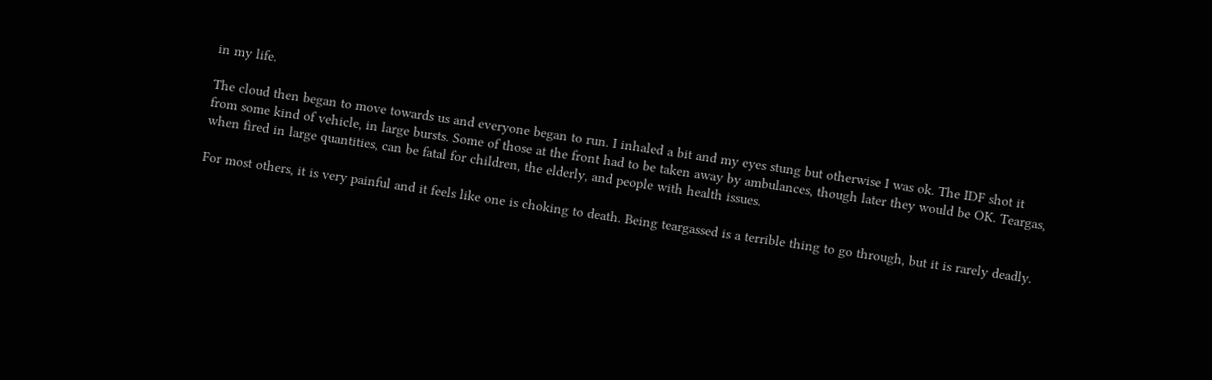in my life.

The cloud then began to move towards us and everyone began to run. I inhaled a bit and my eyes stung but otherwise I was ok. The IDF shot it from some kind of vehicle, in large bursts. Some of those at the front had to be taken away by ambulances, though later they would be OK. Teargas, when fired in large quantities, can be fatal for children, the elderly, and people with health issues.

For most others, it is very painful and it feels like one is choking to death. Being teargassed is a terrible thing to go through, but it is rarely deadly.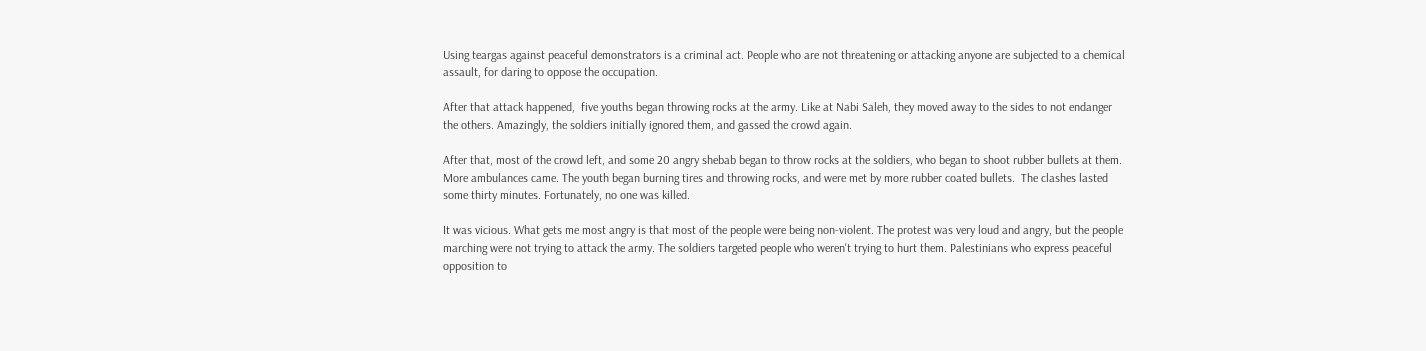Using teargas against peaceful demonstrators is a criminal act. People who are not threatening or attacking anyone are subjected to a chemical assault, for daring to oppose the occupation.

After that attack happened,  five youths began throwing rocks at the army. Like at Nabi Saleh, they moved away to the sides to not endanger the others. Amazingly, the soldiers initially ignored them, and gassed the crowd again.

After that, most of the crowd left, and some 20 angry shebab began to throw rocks at the soldiers, who began to shoot rubber bullets at them. More ambulances came. The youth began burning tires and throwing rocks, and were met by more rubber coated bullets.  The clashes lasted some thirty minutes. Fortunately, no one was killed.

It was vicious. What gets me most angry is that most of the people were being non-violent. The protest was very loud and angry, but the people marching were not trying to attack the army. The soldiers targeted people who weren't trying to hurt them. Palestinians who express peaceful opposition to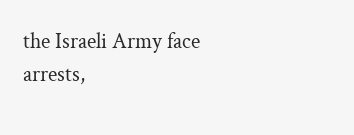the Israeli Army face arrests,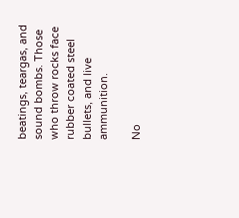beatings, teargas, and sound bombs. Those who throw rocks face rubber coated steel bullets, and live ammunition.

No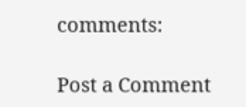comments:

Post a Comment